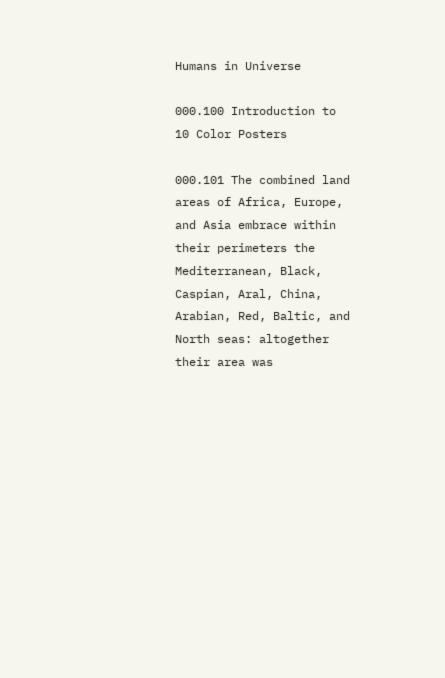Humans in Universe

000.100 Introduction to 10 Color Posters

000.101 The combined land areas of Africa, Europe, and Asia embrace within their perimeters the Mediterranean, Black, Caspian, Aral, China, Arabian, Red, Baltic, and North seas: altogether their area was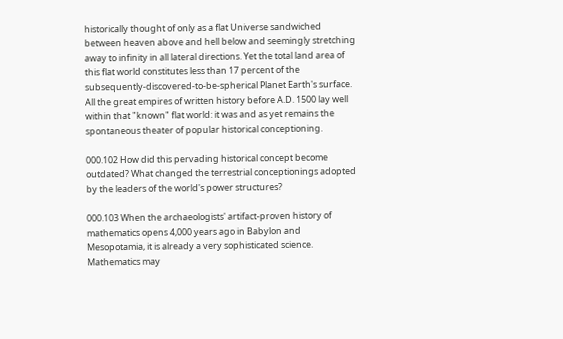historically thought of only as a flat Universe sandwiched between heaven above and hell below and seemingly stretching away to infinity in all lateral directions. Yet the total land area of this flat world constitutes less than 17 percent of the subsequently-discovered-to-be-spherical Planet Earth's surface. All the great empires of written history before A.D. 1500 lay well within that "known" flat world: it was and as yet remains the spontaneous theater of popular historical conceptioning.

000.102 How did this pervading historical concept become outdated? What changed the terrestrial conceptionings adopted by the leaders of the world's power structures?

000.103 When the archaeologists' artifact-proven history of mathematics opens 4,000 years ago in Babylon and Mesopotamia, it is already a very sophisticated science. Mathematics may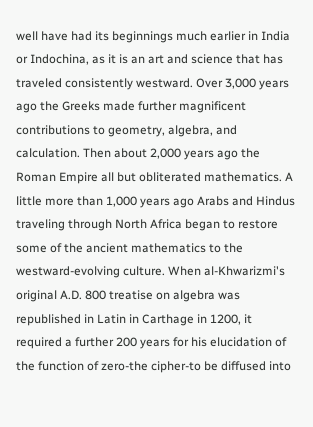well have had its beginnings much earlier in India or Indochina, as it is an art and science that has traveled consistently westward. Over 3,000 years ago the Greeks made further magnificent contributions to geometry, algebra, and calculation. Then about 2,000 years ago the Roman Empire all but obliterated mathematics. A little more than 1,000 years ago Arabs and Hindus traveling through North Africa began to restore some of the ancient mathematics to the westward-evolving culture. When al-Khwarizmi's original A.D. 800 treatise on algebra was republished in Latin in Carthage in 1200, it required a further 200 years for his elucidation of the function of zero-the cipher-to be diffused into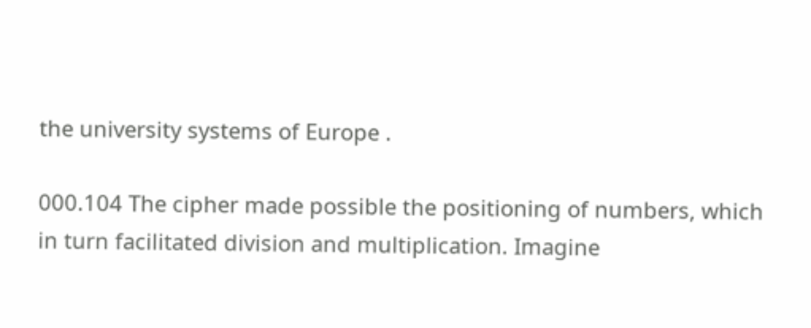the university systems of Europe .

000.104 The cipher made possible the positioning of numbers, which in turn facilitated division and multiplication. Imagine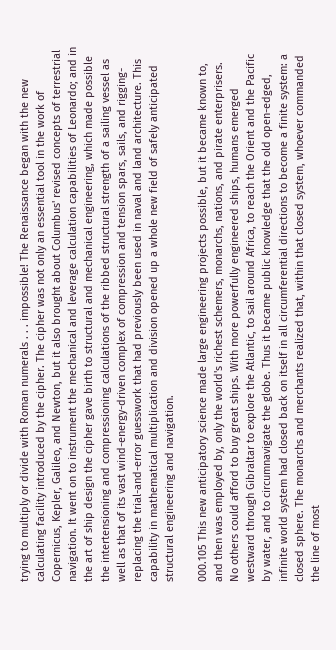trying to multiply or divide with Roman numerals . . . impossible! The Renaissance began with the new calculating facility introduced by the cipher. The cipher was not only an essential tool in the work of Copernicus, Kepler, Galileo, and Newton, but it also brought about Columbus' revised concepts of terrestrial navigation. It went on to instrument the mechanical and leverage calculation capabilities of Leonardo; and in the art of ship design the cipher gave birth to structural and mechanical engineering, which made possible the intertensioning and compressioning calculations of the ribbed structural strength of a sailing vessel as well as that of its vast wind-energy-driven complex of compression and tension spars, sails, and rigging-replacing the trial-and-error guesswork that had previously been used in naval and land architecture. This capability in mathematical multiplication and division opened up a whole new field of safely anticipated structural engineering and navigation.

000.105 This new anticipatory science made large engineering projects possible, but it became known to, and then was employed by, only the world's richest schemers, monarchs, nations, and pirate enterprisers. No others could afford to buy great ships. With more powerfully engineered ships, humans emerged westward through Gibraltar to explore the Atlantic, to sail around Africa, to reach the Orient and the Pacific by water, and to circumnavigate the globe. Thus it became public knowledge that the old open-edged, infinite world system had closed back on itself in all circumferential directions to become a finite system: a closed sphere. The monarchs and merchants realized that, within that closed system, whoever commanded the line of most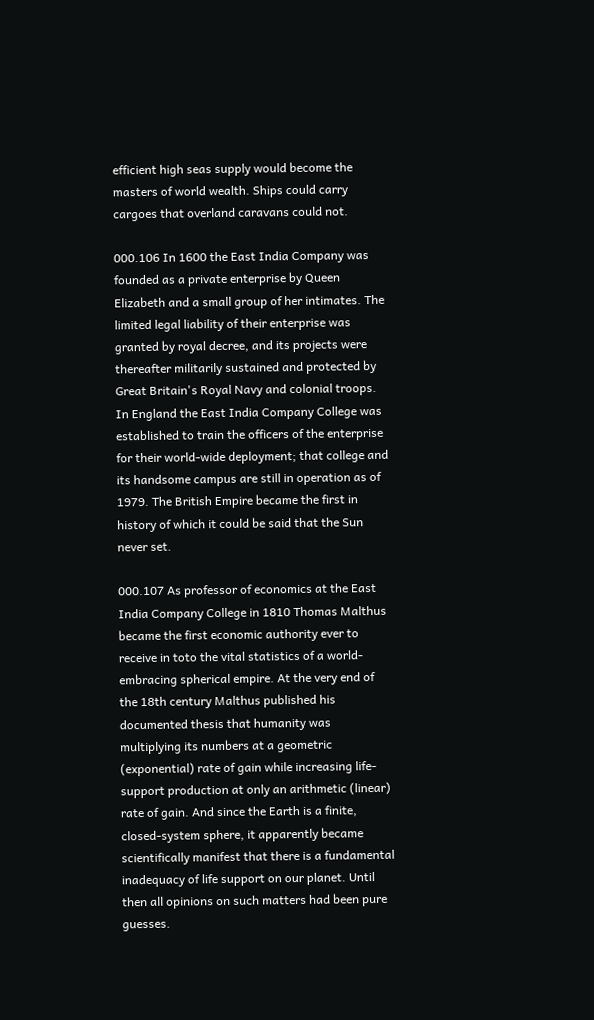efficient high seas supply would become the masters of world wealth. Ships could carry cargoes that overland caravans could not.

000.106 In 1600 the East India Company was founded as a private enterprise by Queen Elizabeth and a small group of her intimates. The limited legal liability of their enterprise was granted by royal decree, and its projects were thereafter militarily sustained and protected by Great Britain's Royal Navy and colonial troops. In England the East India Company College was established to train the officers of the enterprise for their world-wide deployment; that college and its handsome campus are still in operation as of 1979. The British Empire became the first in history of which it could be said that the Sun never set.

000.107 As professor of economics at the East India Company College in 1810 Thomas Malthus became the first economic authority ever to receive in toto the vital statistics of a world-embracing spherical empire. At the very end of the 18th century Malthus published his documented thesis that humanity was multiplying its numbers at a geometric (exponential) rate of gain while increasing life-support production at only an arithmetic (linear) rate of gain. And since the Earth is a finite, closed-system sphere, it apparently became scientifically manifest that there is a fundamental inadequacy of life support on our planet. Until then all opinions on such matters had been pure guesses.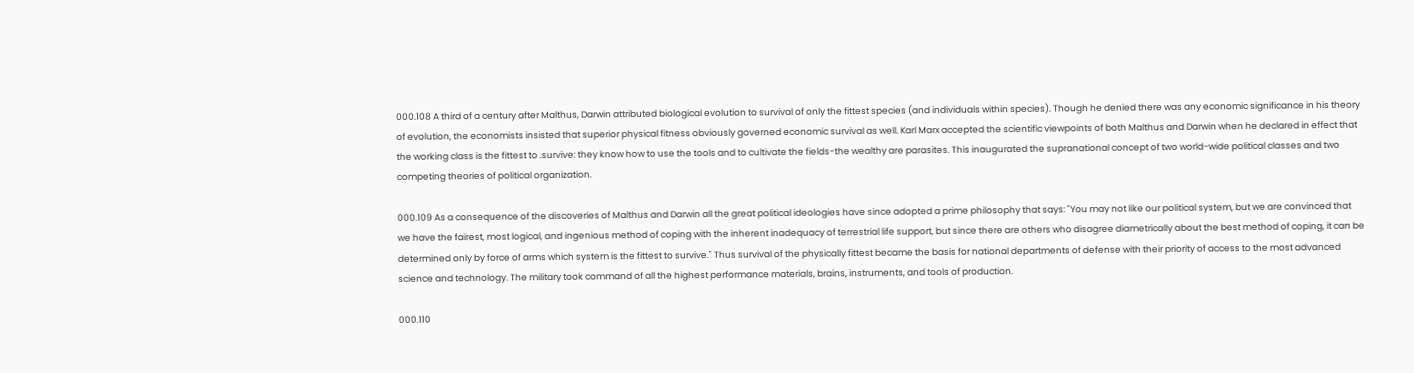000.108 A third of a century after Malthus, Darwin attributed biological evolution to survival of only the fittest species (and individuals within species). Though he denied there was any economic significance in his theory of evolution, the economists insisted that superior physical fitness obviously governed economic survival as well. Karl Marx accepted the scientific viewpoints of both Malthus and Darwin when he declared in effect that the working class is the fittest to .survive: they know how to use the tools and to cultivate the fields-the wealthy are parasites. This inaugurated the supranational concept of two world-wide political classes and two competing theories of political organization.

000.109 As a consequence of the discoveries of Malthus and Darwin all the great political ideologies have since adopted a prime philosophy that says: "You may not like our political system, but we are convinced that we have the fairest, most logical, and ingenious method of coping with the inherent inadequacy of terrestrial life support, but since there are others who disagree diametrically about the best method of coping, it can be determined only by force of arms which system is the fittest to survive." Thus survival of the physically fittest became the basis for national departments of defense with their priority of access to the most advanced science and technology. The military took command of all the highest performance materials, brains, instruments, and tools of production.

000.110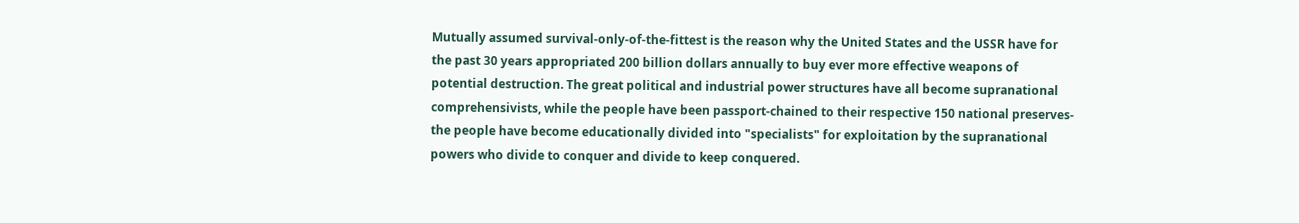Mutually assumed survival-only-of-the-fittest is the reason why the United States and the USSR have for the past 30 years appropriated 200 billion dollars annually to buy ever more effective weapons of potential destruction. The great political and industrial power structures have all become supranational comprehensivists, while the people have been passport-chained to their respective 150 national preserves-the people have become educationally divided into "specialists" for exploitation by the supranational powers who divide to conquer and divide to keep conquered.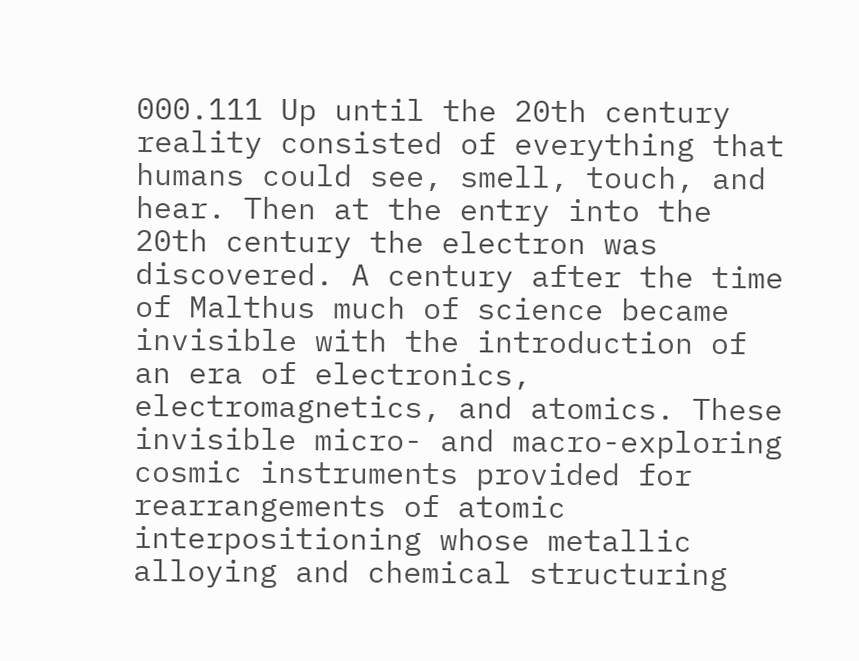000.111 Up until the 20th century reality consisted of everything that humans could see, smell, touch, and hear. Then at the entry into the 20th century the electron was discovered. A century after the time of Malthus much of science became invisible with the introduction of an era of electronics, electromagnetics, and atomics. These invisible micro- and macro-exploring cosmic instruments provided for rearrangements of atomic interpositioning whose metallic alloying and chemical structuring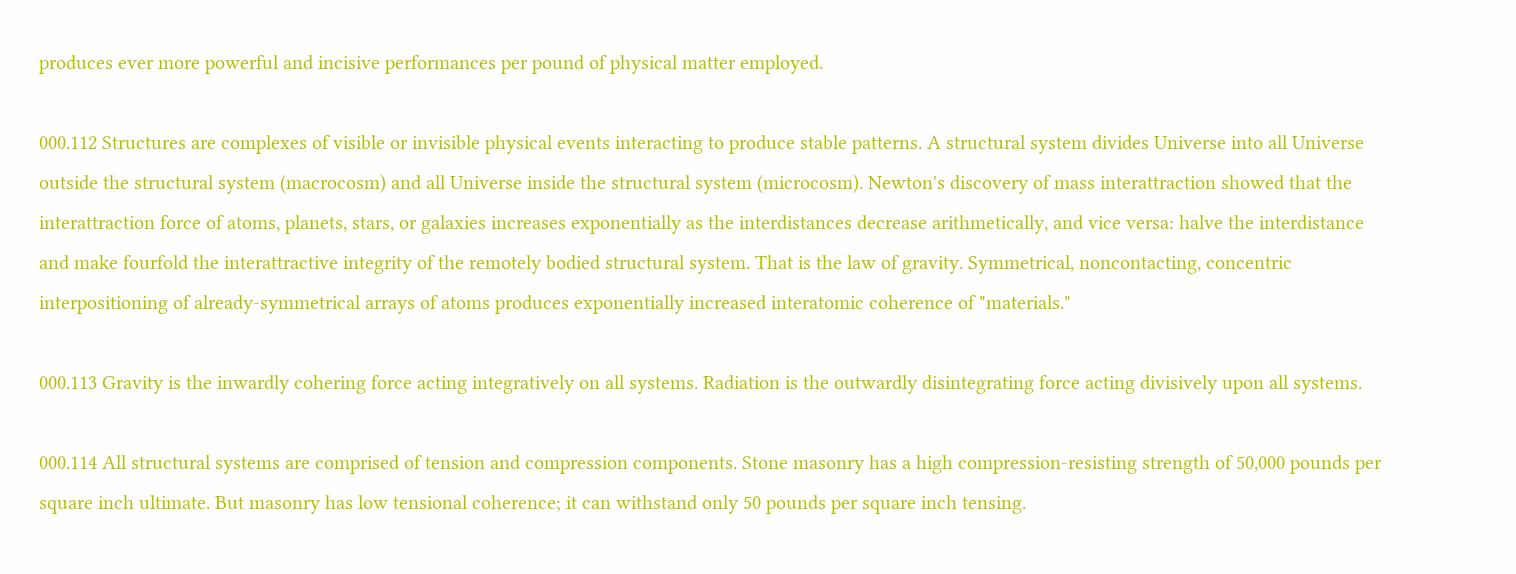produces ever more powerful and incisive performances per pound of physical matter employed.

000.112 Structures are complexes of visible or invisible physical events interacting to produce stable patterns. A structural system divides Universe into all Universe outside the structural system (macrocosm) and all Universe inside the structural system (microcosm). Newton's discovery of mass interattraction showed that the interattraction force of atoms, planets, stars, or galaxies increases exponentially as the interdistances decrease arithmetically, and vice versa: halve the interdistance and make fourfold the interattractive integrity of the remotely bodied structural system. That is the law of gravity. Symmetrical, noncontacting, concentric interpositioning of already-symmetrical arrays of atoms produces exponentially increased interatomic coherence of "materials."

000.113 Gravity is the inwardly cohering force acting integratively on all systems. Radiation is the outwardly disintegrating force acting divisively upon all systems.

000.114 All structural systems are comprised of tension and compression components. Stone masonry has a high compression-resisting strength of 50,000 pounds per square inch ultimate. But masonry has low tensional coherence; it can withstand only 50 pounds per square inch tensing.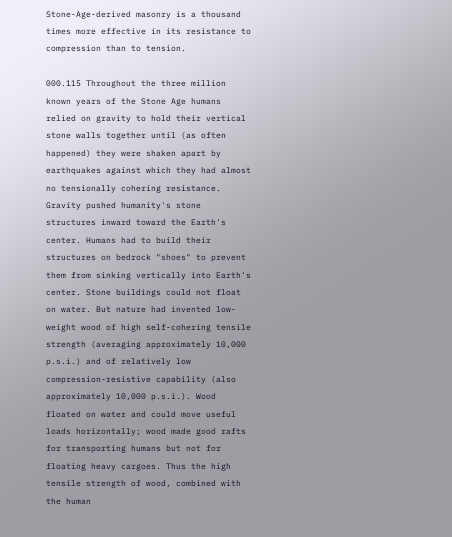Stone-Age-derived masonry is a thousand times more effective in its resistance to compression than to tension.

000.115 Throughout the three million known years of the Stone Age humans relied on gravity to hold their vertical stone walls together until (as often happened) they were shaken apart by earthquakes against which they had almost no tensionally cohering resistance. Gravity pushed humanity's stone structures inward toward the Earth's center. Humans had to build their structures on bedrock "shoes" to prevent them from sinking vertically into Earth's center. Stone buildings could not float on water. But nature had invented low-weight wood of high self-cohering tensile strength (averaging approximately 10,000 p.s.i.) and of relatively low compression-resistive capability (also approximately 10,000 p.s.i.). Wood floated on water and could move useful loads horizontally; wood made good rafts for transporting humans but not for floating heavy cargoes. Thus the high tensile strength of wood, combined with the human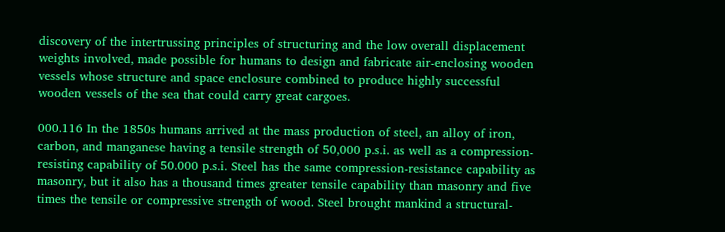discovery of the intertrussing principles of structuring and the low overall displacement weights involved, made possible for humans to design and fabricate air-enclosing wooden vessels whose structure and space enclosure combined to produce highly successful wooden vessels of the sea that could carry great cargoes.

000.116 In the 1850s humans arrived at the mass production of steel, an alloy of iron, carbon, and manganese having a tensile strength of 50,000 p.s.i. as well as a compression-resisting capability of 50.000 p.s.i. Steel has the same compression-resistance capability as masonry, but it also has a thousand times greater tensile capability than masonry and five times the tensile or compressive strength of wood. Steel brought mankind a structural-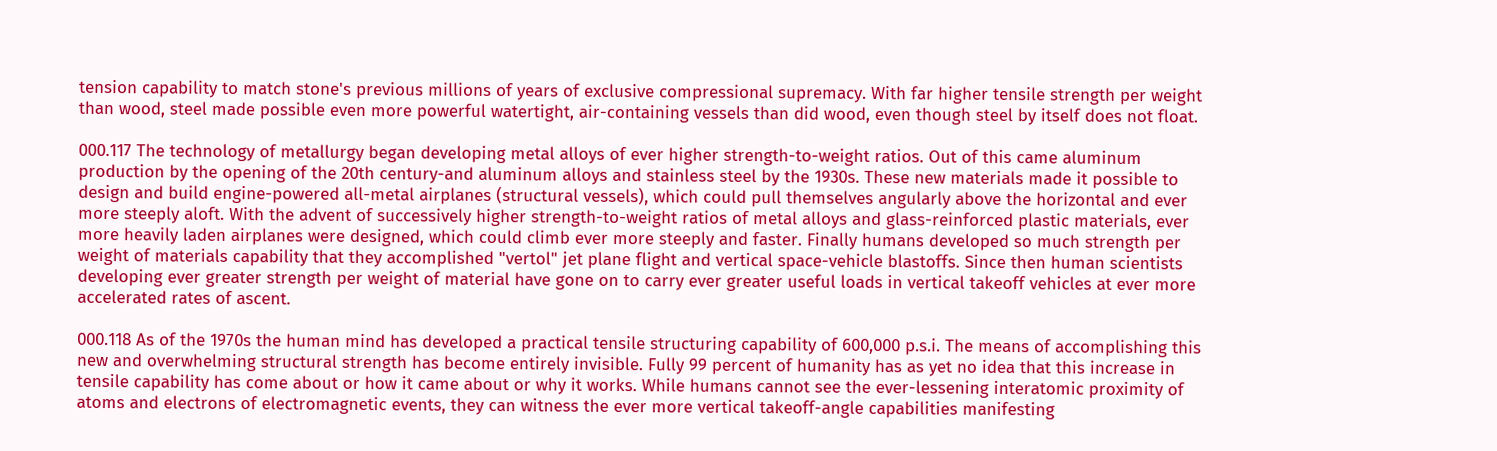tension capability to match stone's previous millions of years of exclusive compressional supremacy. With far higher tensile strength per weight than wood, steel made possible even more powerful watertight, air-containing vessels than did wood, even though steel by itself does not float.

000.117 The technology of metallurgy began developing metal alloys of ever higher strength-to-weight ratios. Out of this came aluminum production by the opening of the 20th century-and aluminum alloys and stainless steel by the 1930s. These new materials made it possible to design and build engine-powered all-metal airplanes (structural vessels), which could pull themselves angularly above the horizontal and ever more steeply aloft. With the advent of successively higher strength-to-weight ratios of metal alloys and glass-reinforced plastic materials, ever more heavily laden airplanes were designed, which could climb ever more steeply and faster. Finally humans developed so much strength per weight of materials capability that they accomplished "vertol" jet plane flight and vertical space-vehicle blastoffs. Since then human scientists developing ever greater strength per weight of material have gone on to carry ever greater useful loads in vertical takeoff vehicles at ever more accelerated rates of ascent.

000.118 As of the 1970s the human mind has developed a practical tensile structuring capability of 600,000 p.s.i. The means of accomplishing this new and overwhelming structural strength has become entirely invisible. Fully 99 percent of humanity has as yet no idea that this increase in tensile capability has come about or how it came about or why it works. While humans cannot see the ever-lessening interatomic proximity of atoms and electrons of electromagnetic events, they can witness the ever more vertical takeoff-angle capabilities manifesting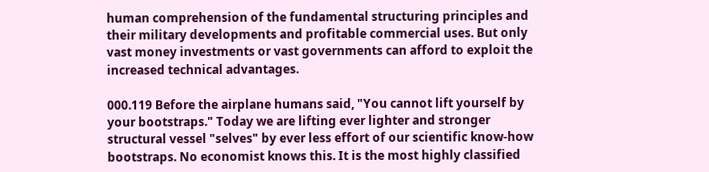human comprehension of the fundamental structuring principles and their military developments and profitable commercial uses. But only vast money investments or vast governments can afford to exploit the increased technical advantages.

000.119 Before the airplane humans said, "You cannot lift yourself by your bootstraps." Today we are lifting ever lighter and stronger structural vessel "selves" by ever less effort of our scientific know-how bootstraps. No economist knows this. It is the most highly classified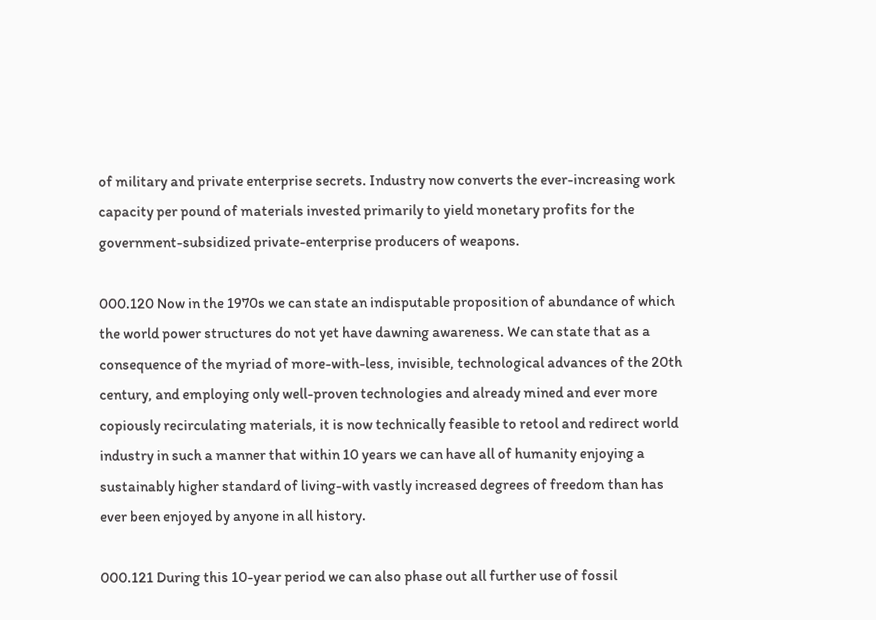of military and private enterprise secrets. Industry now converts the ever-increasing work capacity per pound of materials invested primarily to yield monetary profits for the government-subsidized private-enterprise producers of weapons.

000.120 Now in the 1970s we can state an indisputable proposition of abundance of which the world power structures do not yet have dawning awareness. We can state that as a consequence of the myriad of more-with-less, invisible, technological advances of the 20th century, and employing only well-proven technologies and already mined and ever more copiously recirculating materials, it is now technically feasible to retool and redirect world industry in such a manner that within 10 years we can have all of humanity enjoying a sustainably higher standard of living-with vastly increased degrees of freedom than has ever been enjoyed by anyone in all history.

000.121 During this 10-year period we can also phase out all further use of fossil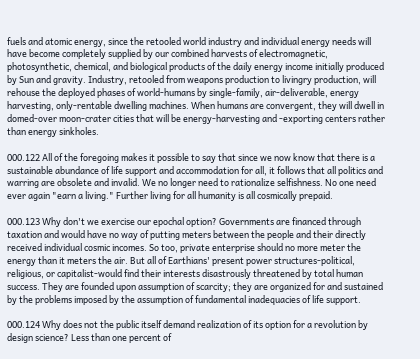fuels and atomic energy, since the retooled world industry and individual energy needs will have become completely supplied by our combined harvests of electromagnetic, photosynthetic, chemical, and biological products of the daily energy income initially produced by Sun and gravity. Industry, retooled from weapons production to livingry production, will rehouse the deployed phases of world-humans by single-family, air-deliverable, energy harvesting, only-rentable dwelling machines. When humans are convergent, they will dwell in domed-over moon-crater cities that will be energy-harvesting and -exporting centers rather than energy sinkholes.

000.122 All of the foregoing makes it possible to say that since we now know that there is a sustainable abundance of life support and accommodation for all, it follows that all politics and warring are obsolete and invalid. We no longer need to rationalize selfishness. No one need ever again "earn a living." Further living for all humanity is all cosmically prepaid.

000.123 Why don't we exercise our epochal option? Governments are financed through taxation and would have no way of putting meters between the people and their directly received individual cosmic incomes. So too, private enterprise should no more meter the energy than it meters the air. But all of Earthians' present power structures-political, religious, or capitalist-would find their interests disastrously threatened by total human success. They are founded upon assumption of scarcity; they are organized for and sustained by the problems imposed by the assumption of fundamental inadequacies of life support.

000.124 Why does not the public itself demand realization of its option for a revolution by design science? Less than one percent of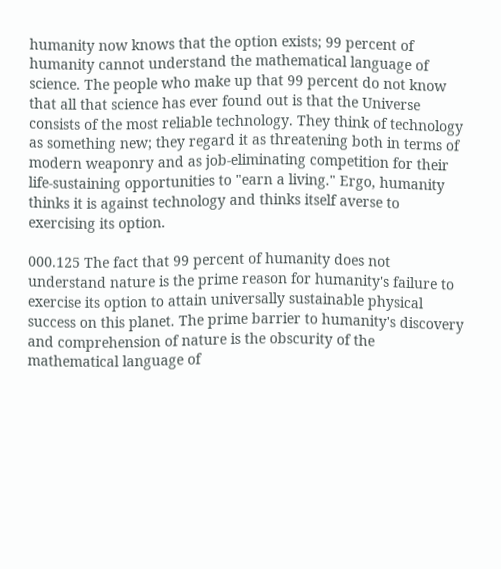humanity now knows that the option exists; 99 percent of humanity cannot understand the mathematical language of science. The people who make up that 99 percent do not know that all that science has ever found out is that the Universe consists of the most reliable technology. They think of technology as something new; they regard it as threatening both in terms of modern weaponry and as job-eliminating competition for their life-sustaining opportunities to "earn a living." Ergo, humanity thinks it is against technology and thinks itself averse to exercising its option.

000.125 The fact that 99 percent of humanity does not understand nature is the prime reason for humanity's failure to exercise its option to attain universally sustainable physical success on this planet. The prime barrier to humanity's discovery and comprehension of nature is the obscurity of the mathematical language of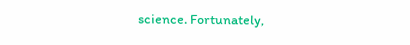science. Fortunately,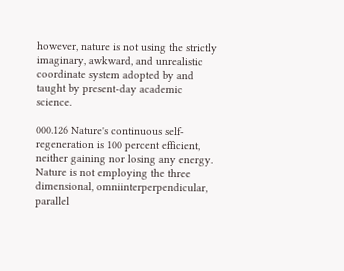however, nature is not using the strictly imaginary, awkward, and unrealistic coordinate system adopted by and taught by present-day academic science.

000.126 Nature's continuous self-regeneration is 100 percent efficient, neither gaining nor losing any energy. Nature is not employing the three dimensional, omniinterperpendicular, parallel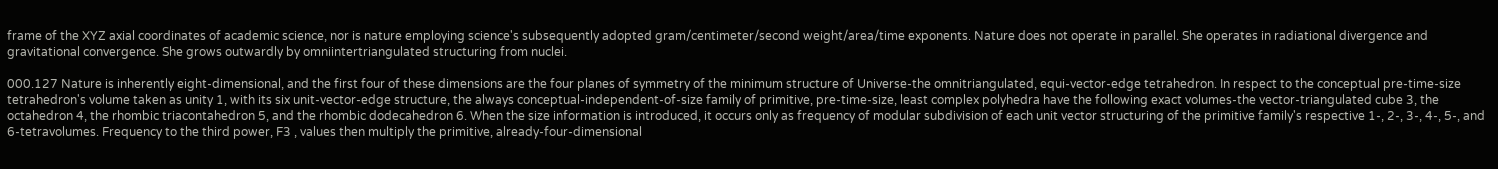frame of the XYZ axial coordinates of academic science, nor is nature employing science's subsequently adopted gram/centimeter/second weight/area/time exponents. Nature does not operate in parallel. She operates in radiational divergence and gravitational convergence. She grows outwardly by omniintertriangulated structuring from nuclei.

000.127 Nature is inherently eight-dimensional, and the first four of these dimensions are the four planes of symmetry of the minimum structure of Universe-the omnitriangulated, equi-vector-edge tetrahedron. In respect to the conceptual pre-time-size tetrahedron's volume taken as unity 1, with its six unit-vector-edge structure, the always conceptual-independent-of-size family of primitive, pre-time-size, least complex polyhedra have the following exact volumes-the vector-triangulated cube 3, the octahedron 4, the rhombic triacontahedron 5, and the rhombic dodecahedron 6. When the size information is introduced, it occurs only as frequency of modular subdivision of each unit vector structuring of the primitive family's respective 1-, 2-, 3-, 4-, 5-, and 6-tetravolumes. Frequency to the third power, F3 , values then multiply the primitive, already-four-dimensional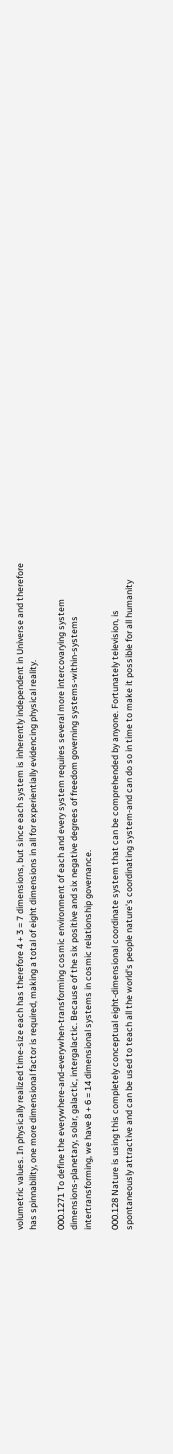volumetric values. In physically realized time-size each has therefore 4 + 3 = 7 dimensions, but since each system is inherently independent in Universe and therefore has spinnability, one more dimensional factor is required, making a total of eight dimensions in all for experientially evidencing physical reality.

000.1271 To define the everywhere-and-everywhen-transforming cosmic environment of each and every system requires several more intercovarying system dimensions-planetary, solar, galactic, intergalactic. Because of the six positive and six negative degrees of freedom governing systems-within-systems intertransforming, we have 8 + 6 = 14 dimensional systems in cosmic relationship governance.

000.128 Nature is using this completely conceptual eight-dimensional coordinate system that can be comprehended by anyone. Fortunately television, is spontaneously attractive and can be used to teach all the world's people nature's coordinating system-and can do so in time to make it possible for all humanity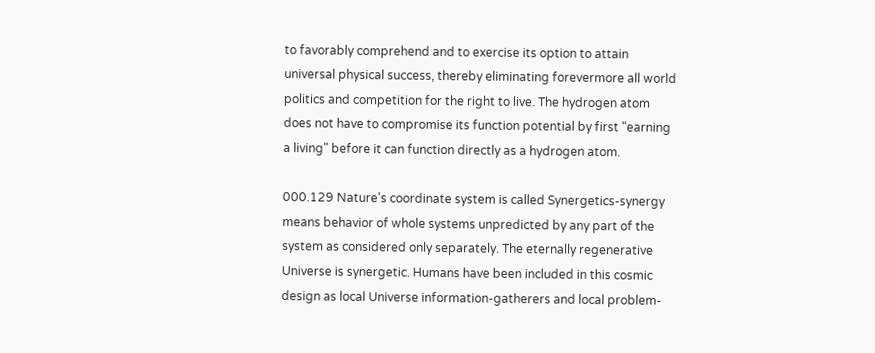to favorably comprehend and to exercise its option to attain universal physical success, thereby eliminating forevermore all world politics and competition for the right to live. The hydrogen atom does not have to compromise its function potential by first "earning a living" before it can function directly as a hydrogen atom.

000.129 Nature's coordinate system is called Synergetics-synergy means behavior of whole systems unpredicted by any part of the system as considered only separately. The eternally regenerative Universe is synergetic. Humans have been included in this cosmic design as local Universe information-gatherers and local problem-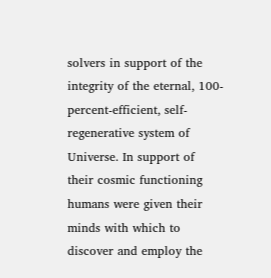solvers in support of the integrity of the eternal, 100-percent-efficient, self-regenerative system of Universe. In support of their cosmic functioning humans were given their minds with which to discover and employ the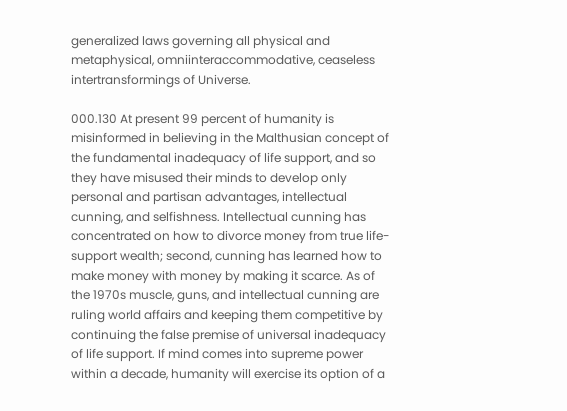generalized laws governing all physical and metaphysical, omniinteraccommodative, ceaseless intertransformings of Universe.

000.130 At present 99 percent of humanity is misinformed in believing in the Malthusian concept of the fundamental inadequacy of life support, and so they have misused their minds to develop only personal and partisan advantages, intellectual cunning, and selfishness. Intellectual cunning has concentrated on how to divorce money from true life-support wealth; second, cunning has learned how to make money with money by making it scarce. As of the 1970s muscle, guns, and intellectual cunning are ruling world affairs and keeping them competitive by continuing the false premise of universal inadequacy of life support. If mind comes into supreme power within a decade, humanity will exercise its option of a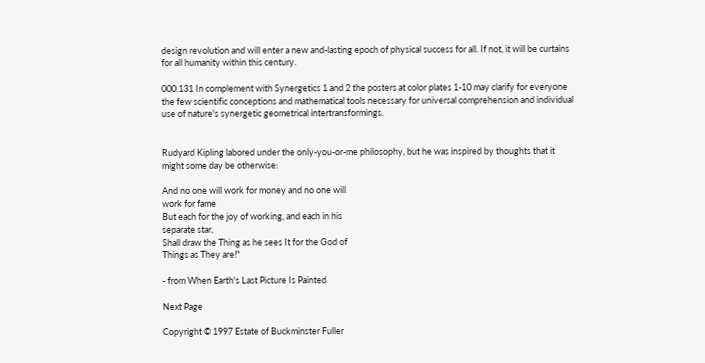design revolution and will enter a new and-lasting epoch of physical success for all. If not, it will be curtains for all humanity within this century.

000.131 In complement with Synergetics 1 and 2 the posters at color plates 1-10 may clarify for everyone the few scientific conceptions and mathematical tools necessary for universal comprehension and individual use of nature's synergetic geometrical intertransformings.


Rudyard Kipling labored under the only-you-or-me philosophy, but he was inspired by thoughts that it might some day be otherwise:

And no one will work for money and no one will
work for fame
But each for the joy of working, and each in his
separate star,
Shall draw the Thing as he sees It for the God of
Things as They are!"

- from When Earth's Last Picture Is Painted

Next Page

Copyright © 1997 Estate of Buckminster Fuller